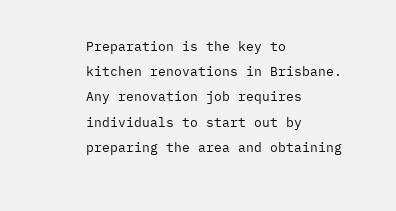Preparation is the key to kitchen renovations in Brisbane. Any renovation job requires individuals to start out by preparing the area and obtaining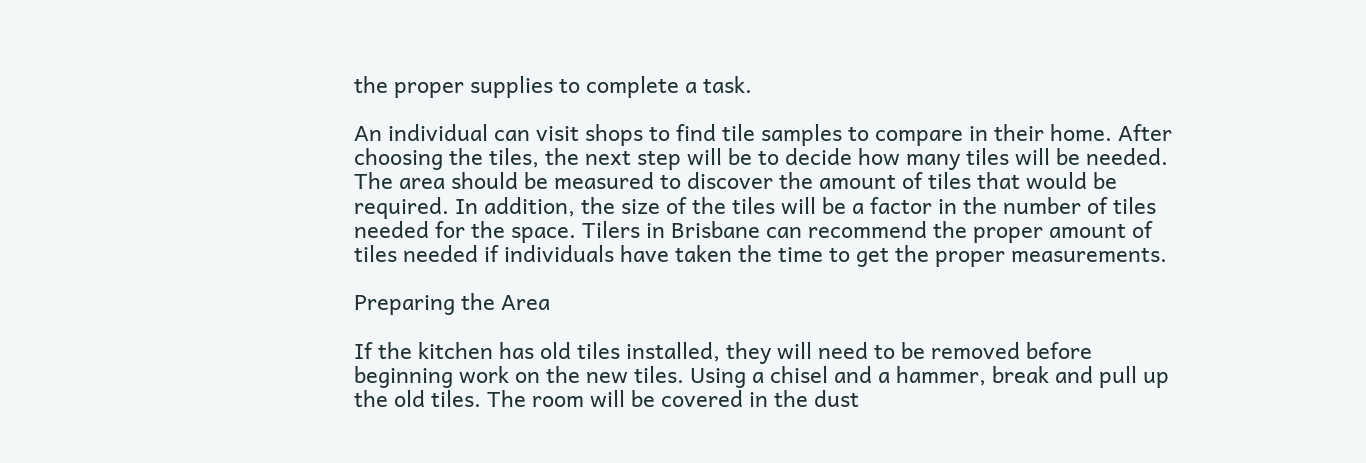the proper supplies to complete a task.

An individual can visit shops to find tile samples to compare in their home. After choosing the tiles, the next step will be to decide how many tiles will be needed. The area should be measured to discover the amount of tiles that would be required. In addition, the size of the tiles will be a factor in the number of tiles needed for the space. Tilers in Brisbane can recommend the proper amount of tiles needed if individuals have taken the time to get the proper measurements.

Preparing the Area

If the kitchen has old tiles installed, they will need to be removed before beginning work on the new tiles. Using a chisel and a hammer, break and pull up the old tiles. The room will be covered in the dust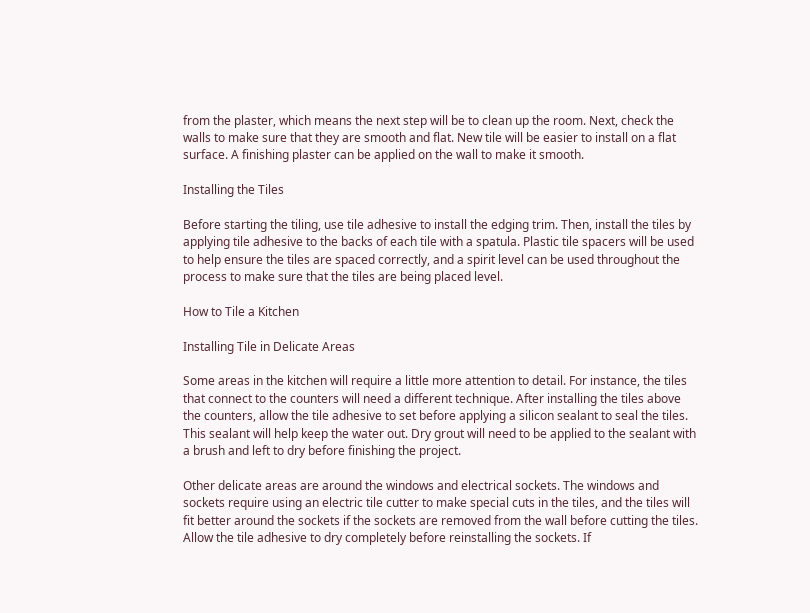from the plaster, which means the next step will be to clean up the room. Next, check the walls to make sure that they are smooth and flat. New tile will be easier to install on a flat surface. A finishing plaster can be applied on the wall to make it smooth.

Installing the Tiles

Before starting the tiling, use tile adhesive to install the edging trim. Then, install the tiles by applying tile adhesive to the backs of each tile with a spatula. Plastic tile spacers will be used to help ensure the tiles are spaced correctly, and a spirit level can be used throughout the process to make sure that the tiles are being placed level.

How to Tile a Kitchen

Installing Tile in Delicate Areas

Some areas in the kitchen will require a little more attention to detail. For instance, the tiles that connect to the counters will need a different technique. After installing the tiles above the counters, allow the tile adhesive to set before applying a silicon sealant to seal the tiles. This sealant will help keep the water out. Dry grout will need to be applied to the sealant with a brush and left to dry before finishing the project.

Other delicate areas are around the windows and electrical sockets. The windows and sockets require using an electric tile cutter to make special cuts in the tiles, and the tiles will fit better around the sockets if the sockets are removed from the wall before cutting the tiles. Allow the tile adhesive to dry completely before reinstalling the sockets. If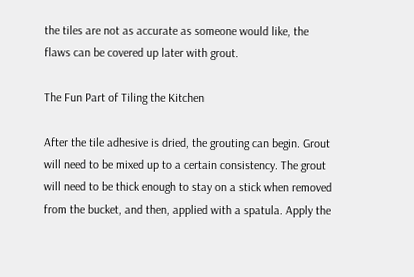the tiles are not as accurate as someone would like, the flaws can be covered up later with grout.

The Fun Part of Tiling the Kitchen

After the tile adhesive is dried, the grouting can begin. Grout will need to be mixed up to a certain consistency. The grout will need to be thick enough to stay on a stick when removed from the bucket, and then, applied with a spatula. Apply the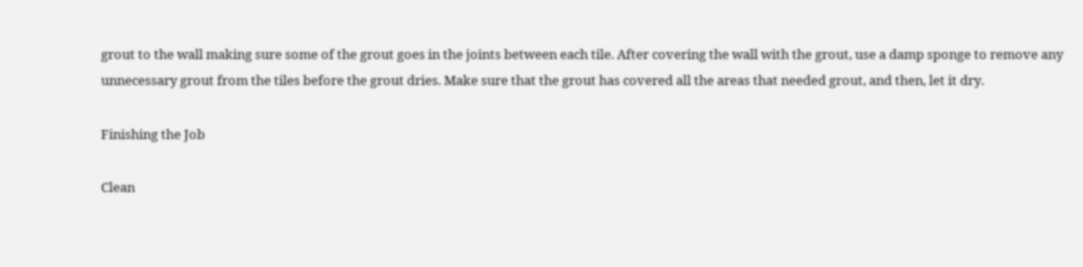grout to the wall making sure some of the grout goes in the joints between each tile. After covering the wall with the grout, use a damp sponge to remove any unnecessary grout from the tiles before the grout dries. Make sure that the grout has covered all the areas that needed grout, and then, let it dry.

Finishing the Job

Clean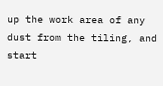up the work area of any dust from the tiling, and start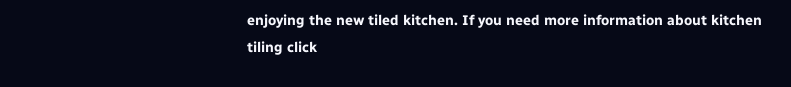enjoying the new tiled kitchen. If you need more information about kitchen tiling click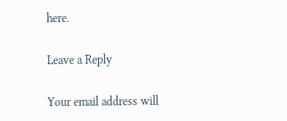here.

Leave a Reply

Your email address will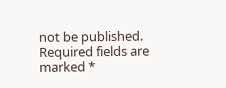not be published. Required fields are marked *